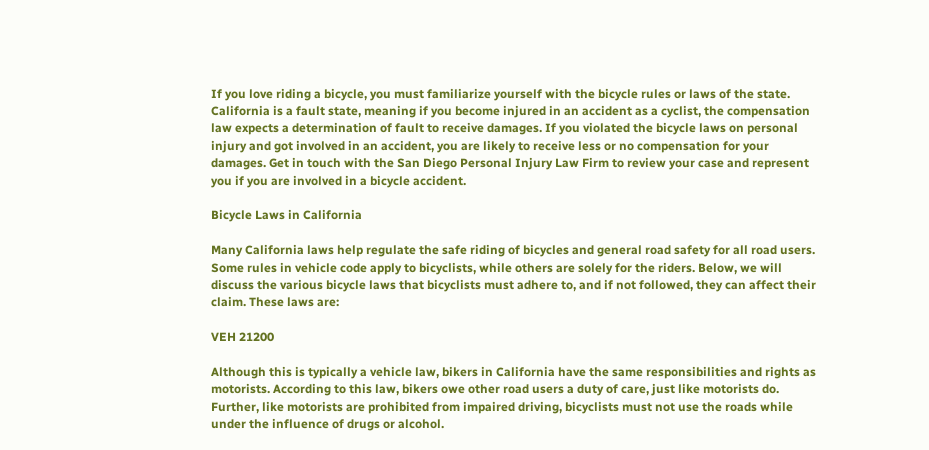If you love riding a bicycle, you must familiarize yourself with the bicycle rules or laws of the state. California is a fault state, meaning if you become injured in an accident as a cyclist, the compensation law expects a determination of fault to receive damages. If you violated the bicycle laws on personal injury and got involved in an accident, you are likely to receive less or no compensation for your damages. Get in touch with the San Diego Personal Injury Law Firm to review your case and represent you if you are involved in a bicycle accident.

Bicycle Laws in California

Many California laws help regulate the safe riding of bicycles and general road safety for all road users. Some rules in vehicle code apply to bicyclists, while others are solely for the riders. Below, we will discuss the various bicycle laws that bicyclists must adhere to, and if not followed, they can affect their claim. These laws are:

VEH 21200

Although this is typically a vehicle law, bikers in California have the same responsibilities and rights as motorists. According to this law, bikers owe other road users a duty of care, just like motorists do. Further, like motorists are prohibited from impaired driving, bicyclists must not use the roads while under the influence of drugs or alcohol.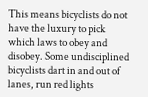This means bicyclists do not have the luxury to pick which laws to obey and disobey. Some undisciplined bicyclists dart in and out of lanes, run red lights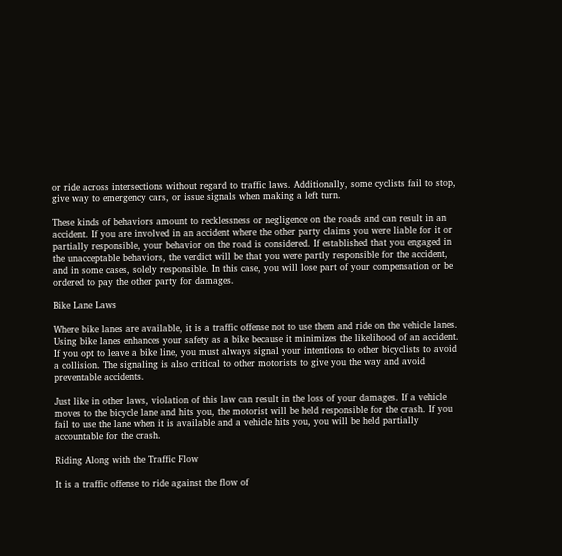or ride across intersections without regard to traffic laws. Additionally, some cyclists fail to stop, give way to emergency cars, or issue signals when making a left turn.

These kinds of behaviors amount to recklessness or negligence on the roads and can result in an accident. If you are involved in an accident where the other party claims you were liable for it or partially responsible, your behavior on the road is considered. If established that you engaged in the unacceptable behaviors, the verdict will be that you were partly responsible for the accident, and in some cases, solely responsible. In this case, you will lose part of your compensation or be ordered to pay the other party for damages.

Bike Lane Laws

Where bike lanes are available, it is a traffic offense not to use them and ride on the vehicle lanes. Using bike lanes enhances your safety as a bike because it minimizes the likelihood of an accident. If you opt to leave a bike line, you must always signal your intentions to other bicyclists to avoid a collision. The signaling is also critical to other motorists to give you the way and avoid preventable accidents.

Just like in other laws, violation of this law can result in the loss of your damages. If a vehicle moves to the bicycle lane and hits you, the motorist will be held responsible for the crash. If you fail to use the lane when it is available and a vehicle hits you, you will be held partially accountable for the crash.

Riding Along with the Traffic Flow

It is a traffic offense to ride against the flow of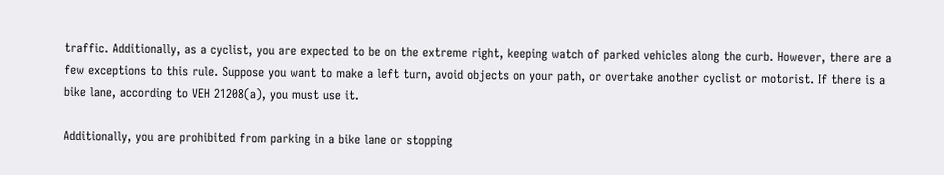traffic. Additionally, as a cyclist, you are expected to be on the extreme right, keeping watch of parked vehicles along the curb. However, there are a few exceptions to this rule. Suppose you want to make a left turn, avoid objects on your path, or overtake another cyclist or motorist. If there is a bike lane, according to VEH 21208(a), you must use it.

Additionally, you are prohibited from parking in a bike lane or stopping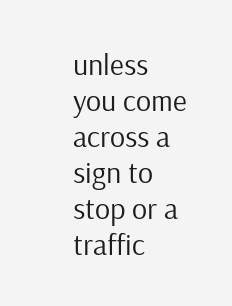unless you come across a sign to stop or a traffic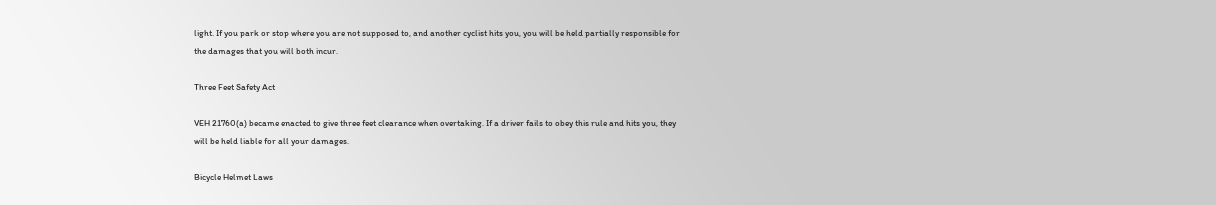light. If you park or stop where you are not supposed to, and another cyclist hits you, you will be held partially responsible for the damages that you will both incur.

Three Feet Safety Act

VEH 21760(a) became enacted to give three feet clearance when overtaking. If a driver fails to obey this rule and hits you, they will be held liable for all your damages.

Bicycle Helmet Laws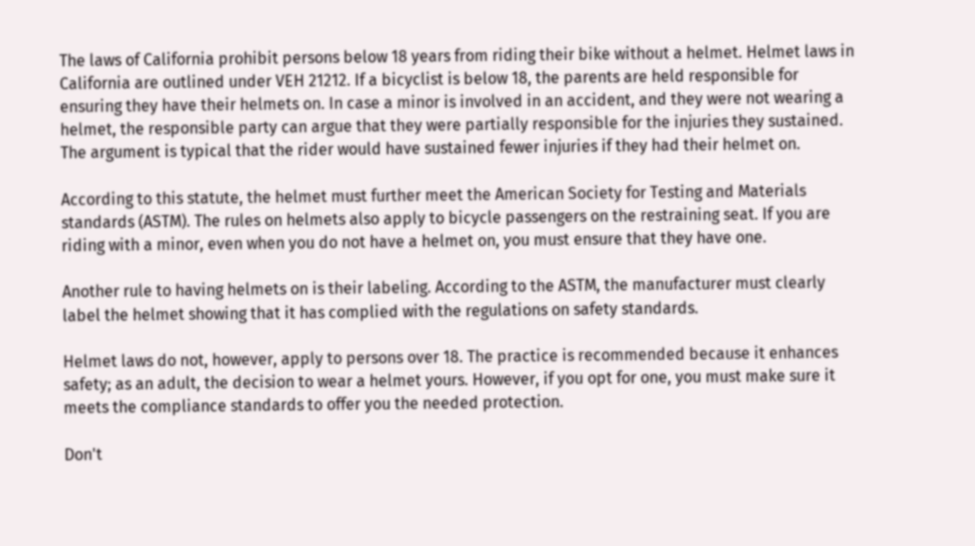The laws of California prohibit persons below 18 years from riding their bike without a helmet. Helmet laws in California are outlined under VEH 21212. If a bicyclist is below 18, the parents are held responsible for ensuring they have their helmets on. In case a minor is involved in an accident, and they were not wearing a helmet, the responsible party can argue that they were partially responsible for the injuries they sustained. The argument is typical that the rider would have sustained fewer injuries if they had their helmet on.

According to this statute, the helmet must further meet the American Society for Testing and Materials standards (ASTM). The rules on helmets also apply to bicycle passengers on the restraining seat. If you are riding with a minor, even when you do not have a helmet on, you must ensure that they have one.

Another rule to having helmets on is their labeling. According to the ASTM, the manufacturer must clearly label the helmet showing that it has complied with the regulations on safety standards.

Helmet laws do not, however, apply to persons over 18. The practice is recommended because it enhances safety; as an adult, the decision to wear a helmet yours. However, if you opt for one, you must make sure it meets the compliance standards to offer you the needed protection.

Don't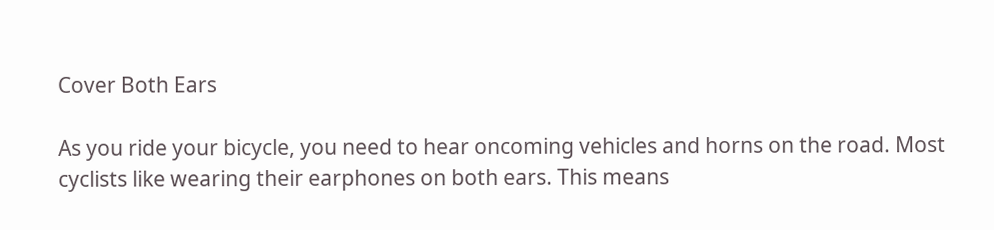Cover Both Ears

As you ride your bicycle, you need to hear oncoming vehicles and horns on the road. Most cyclists like wearing their earphones on both ears. This means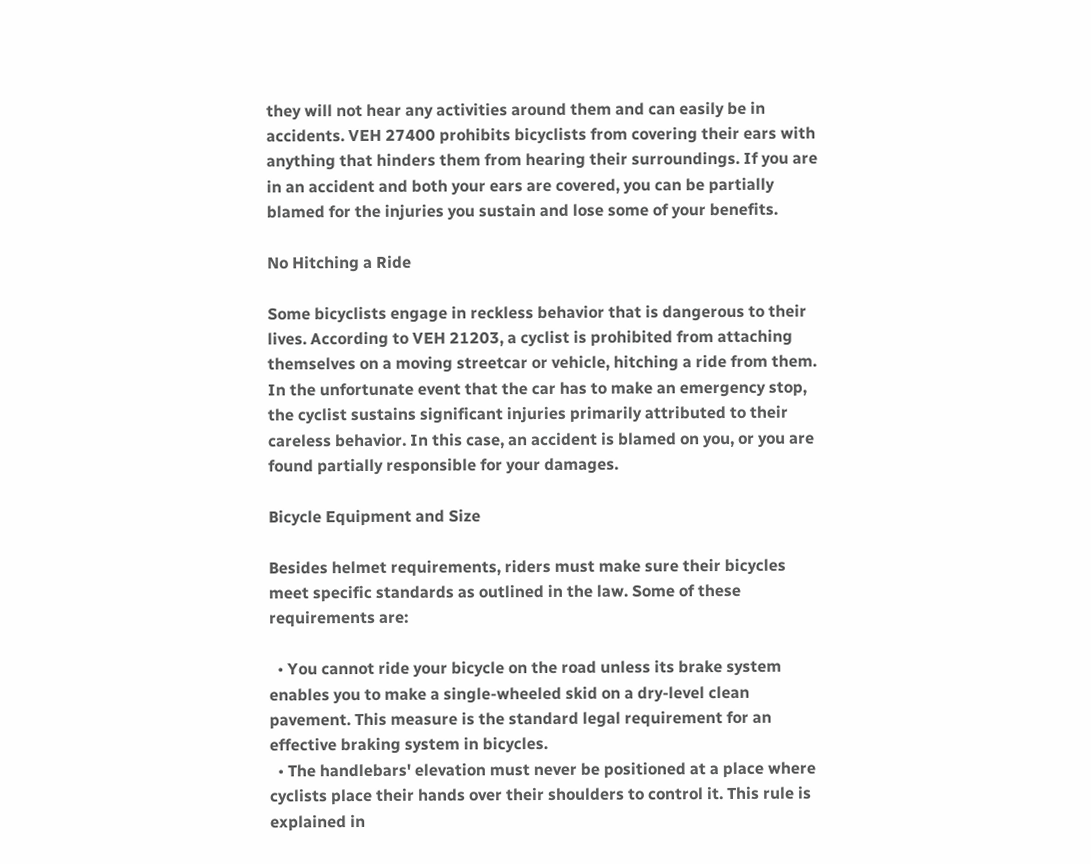they will not hear any activities around them and can easily be in accidents. VEH 27400 prohibits bicyclists from covering their ears with anything that hinders them from hearing their surroundings. If you are in an accident and both your ears are covered, you can be partially blamed for the injuries you sustain and lose some of your benefits.

No Hitching a Ride

Some bicyclists engage in reckless behavior that is dangerous to their lives. According to VEH 21203, a cyclist is prohibited from attaching themselves on a moving streetcar or vehicle, hitching a ride from them. In the unfortunate event that the car has to make an emergency stop, the cyclist sustains significant injuries primarily attributed to their careless behavior. In this case, an accident is blamed on you, or you are found partially responsible for your damages.

Bicycle Equipment and Size

Besides helmet requirements, riders must make sure their bicycles meet specific standards as outlined in the law. Some of these requirements are:

  • You cannot ride your bicycle on the road unless its brake system enables you to make a single-wheeled skid on a dry-level clean pavement. This measure is the standard legal requirement for an effective braking system in bicycles.
  • The handlebars' elevation must never be positioned at a place where cyclists place their hands over their shoulders to control it. This rule is explained in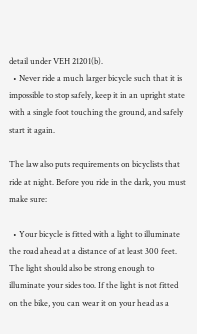detail under VEH 21201(b).
  • Never ride a much larger bicycle such that it is impossible to stop safely, keep it in an upright state with a single foot touching the ground, and safely start it again.

The law also puts requirements on bicyclists that ride at night. Before you ride in the dark, you must make sure:

  • Your bicycle is fitted with a light to illuminate the road ahead at a distance of at least 300 feet. The light should also be strong enough to illuminate your sides too. If the light is not fitted on the bike, you can wear it on your head as a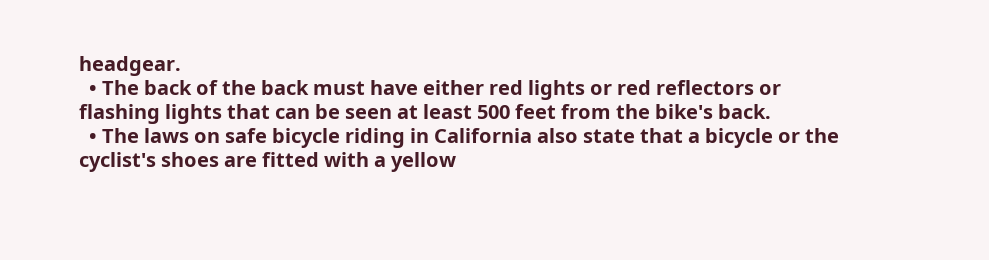headgear.
  • The back of the back must have either red lights or red reflectors or flashing lights that can be seen at least 500 feet from the bike's back.
  • The laws on safe bicycle riding in California also state that a bicycle or the cyclist's shoes are fitted with a yellow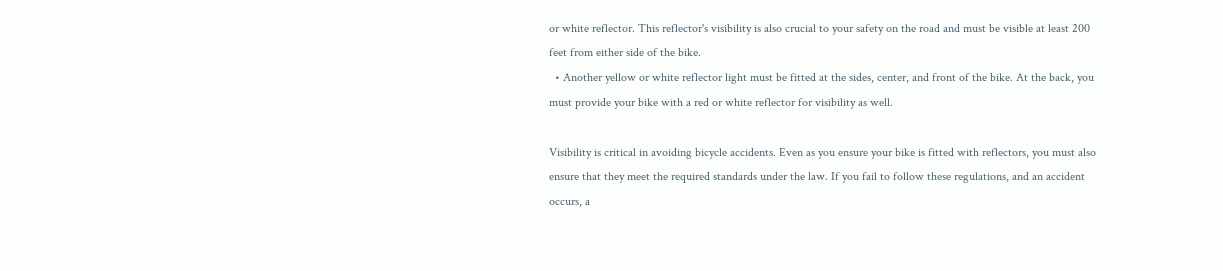or white reflector. This reflector's visibility is also crucial to your safety on the road and must be visible at least 200 feet from either side of the bike.
  • Another yellow or white reflector light must be fitted at the sides, center, and front of the bike. At the back, you must provide your bike with a red or white reflector for visibility as well.

Visibility is critical in avoiding bicycle accidents. Even as you ensure your bike is fitted with reflectors, you must also ensure that they meet the required standards under the law. If you fail to follow these regulations, and an accident occurs, a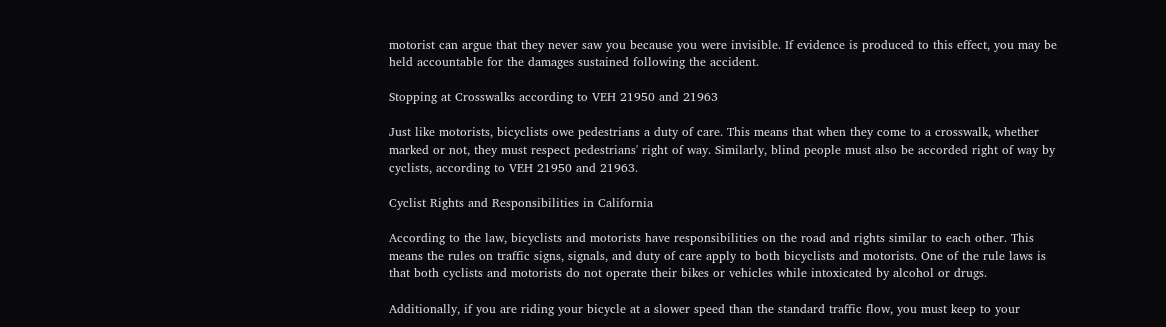motorist can argue that they never saw you because you were invisible. If evidence is produced to this effect, you may be held accountable for the damages sustained following the accident.

Stopping at Crosswalks according to VEH 21950 and 21963

Just like motorists, bicyclists owe pedestrians a duty of care. This means that when they come to a crosswalk, whether marked or not, they must respect pedestrians' right of way. Similarly, blind people must also be accorded right of way by cyclists, according to VEH 21950 and 21963.

Cyclist Rights and Responsibilities in California

According to the law, bicyclists and motorists have responsibilities on the road and rights similar to each other. This means the rules on traffic signs, signals, and duty of care apply to both bicyclists and motorists. One of the rule laws is that both cyclists and motorists do not operate their bikes or vehicles while intoxicated by alcohol or drugs.

Additionally, if you are riding your bicycle at a slower speed than the standard traffic flow, you must keep to your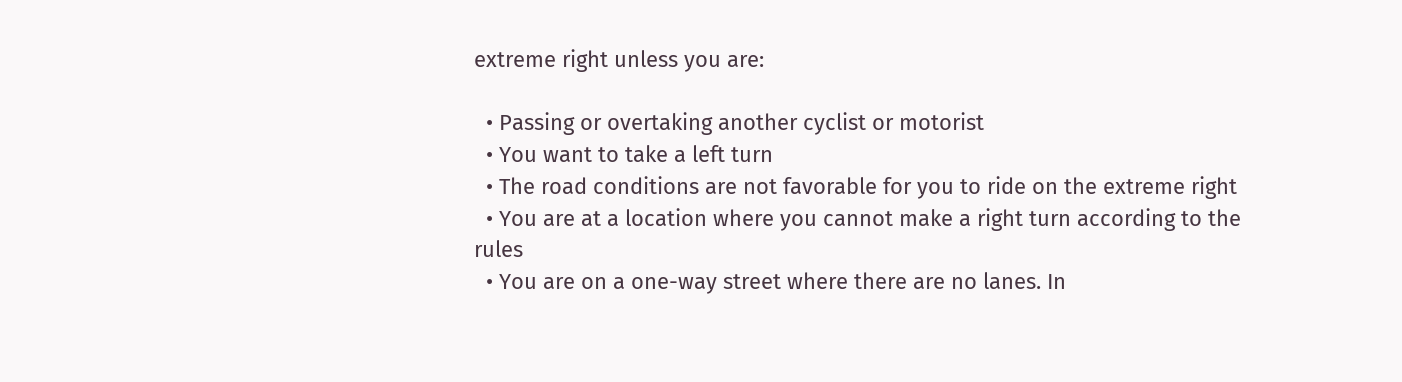extreme right unless you are:

  • Passing or overtaking another cyclist or motorist
  • You want to take a left turn
  • The road conditions are not favorable for you to ride on the extreme right
  • You are at a location where you cannot make a right turn according to the rules
  • You are on a one-way street where there are no lanes. In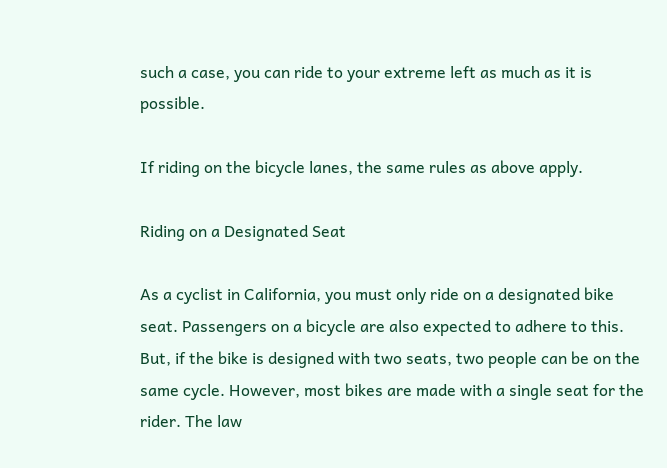such a case, you can ride to your extreme left as much as it is possible.

If riding on the bicycle lanes, the same rules as above apply.

Riding on a Designated Seat

As a cyclist in California, you must only ride on a designated bike seat. Passengers on a bicycle are also expected to adhere to this. But, if the bike is designed with two seats, two people can be on the same cycle. However, most bikes are made with a single seat for the rider. The law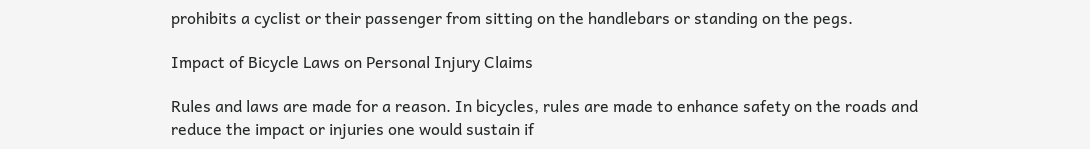prohibits a cyclist or their passenger from sitting on the handlebars or standing on the pegs.

Impact of Bicycle Laws on Personal Injury Claims

Rules and laws are made for a reason. In bicycles, rules are made to enhance safety on the roads and reduce the impact or injuries one would sustain if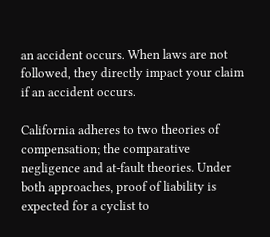an accident occurs. When laws are not followed, they directly impact your claim if an accident occurs.

California adheres to two theories of compensation; the comparative negligence and at-fault theories. Under both approaches, proof of liability is expected for a cyclist to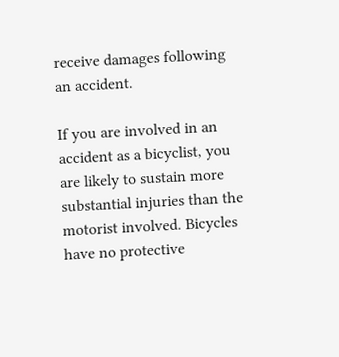receive damages following an accident.

If you are involved in an accident as a bicyclist, you are likely to sustain more substantial injuries than the motorist involved. Bicycles have no protective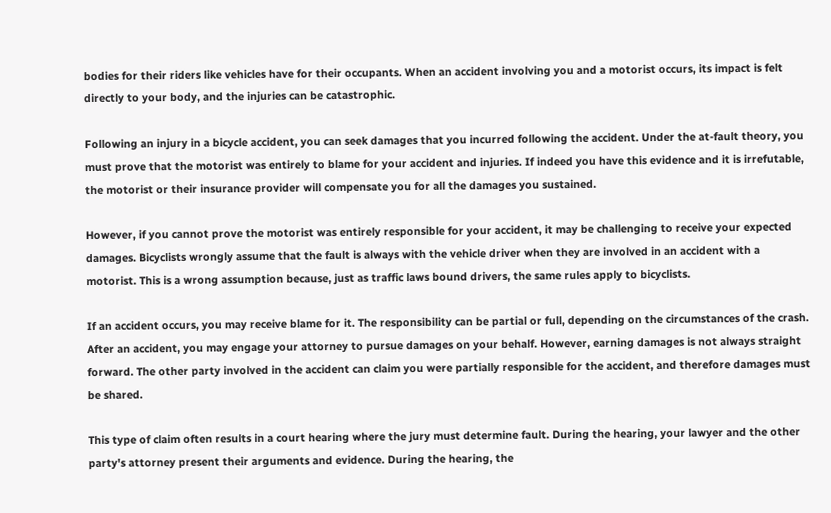bodies for their riders like vehicles have for their occupants. When an accident involving you and a motorist occurs, its impact is felt directly to your body, and the injuries can be catastrophic.

Following an injury in a bicycle accident, you can seek damages that you incurred following the accident. Under the at-fault theory, you must prove that the motorist was entirely to blame for your accident and injuries. If indeed you have this evidence and it is irrefutable, the motorist or their insurance provider will compensate you for all the damages you sustained.

However, if you cannot prove the motorist was entirely responsible for your accident, it may be challenging to receive your expected damages. Bicyclists wrongly assume that the fault is always with the vehicle driver when they are involved in an accident with a motorist. This is a wrong assumption because, just as traffic laws bound drivers, the same rules apply to bicyclists.

If an accident occurs, you may receive blame for it. The responsibility can be partial or full, depending on the circumstances of the crash. After an accident, you may engage your attorney to pursue damages on your behalf. However, earning damages is not always straight forward. The other party involved in the accident can claim you were partially responsible for the accident, and therefore damages must be shared.

This type of claim often results in a court hearing where the jury must determine fault. During the hearing, your lawyer and the other party's attorney present their arguments and evidence. During the hearing, the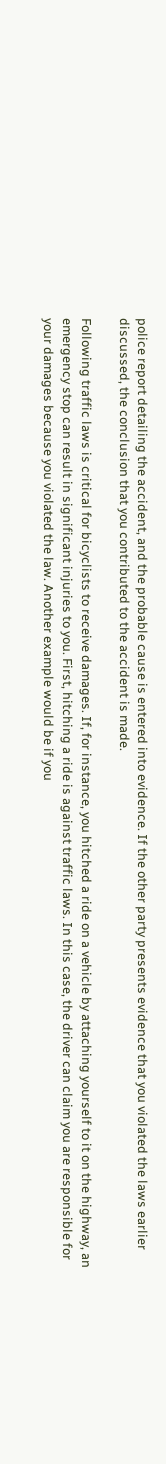police report detailing the accident, and the probable cause is entered into evidence. If the other party presents evidence that you violated the laws earlier discussed, the conclusion that you contributed to the accident is made.

Following traffic laws is critical for bicyclists to receive damages. If, for instance, you hitched a ride on a vehicle by attaching yourself to it on the highway, an emergency stop can result in significant injuries to you. First, hitching a ride is against traffic laws. In this case, the driver can claim you are responsible for your damages because you violated the law. Another example would be if you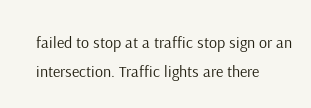failed to stop at a traffic stop sign or an intersection. Traffic lights are there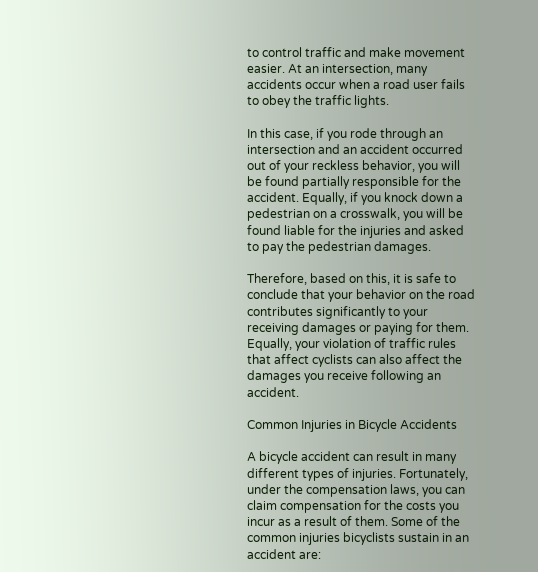to control traffic and make movement easier. At an intersection, many accidents occur when a road user fails to obey the traffic lights.

In this case, if you rode through an intersection and an accident occurred out of your reckless behavior, you will be found partially responsible for the accident. Equally, if you knock down a pedestrian on a crosswalk, you will be found liable for the injuries and asked to pay the pedestrian damages.

Therefore, based on this, it is safe to conclude that your behavior on the road contributes significantly to your receiving damages or paying for them. Equally, your violation of traffic rules that affect cyclists can also affect the damages you receive following an accident.

Common Injuries in Bicycle Accidents

A bicycle accident can result in many different types of injuries. Fortunately, under the compensation laws, you can claim compensation for the costs you incur as a result of them. Some of the common injuries bicyclists sustain in an accident are: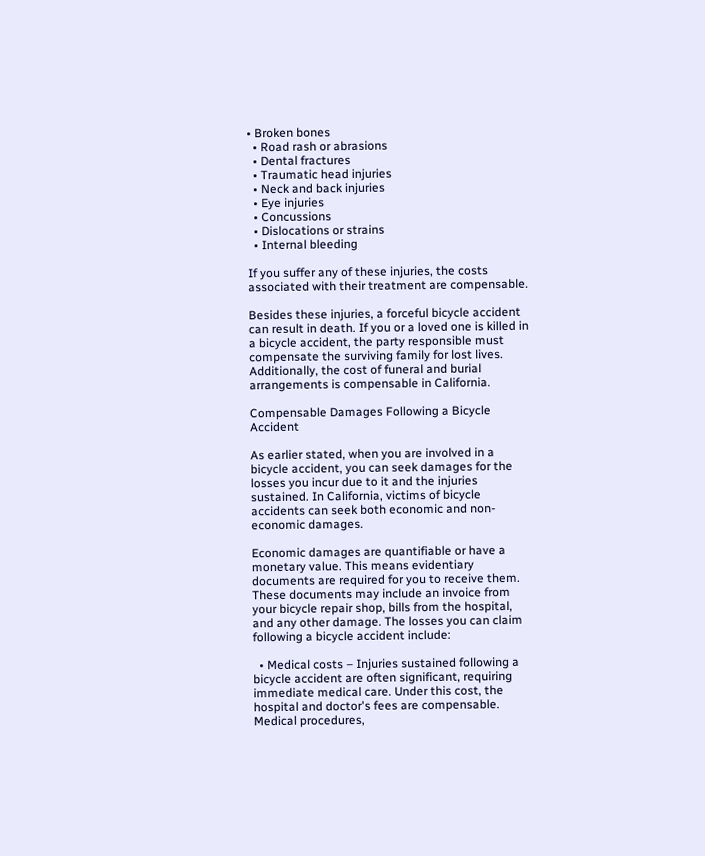• Broken bones
  • Road rash or abrasions
  • Dental fractures
  • Traumatic head injuries
  • Neck and back injuries
  • Eye injuries
  • Concussions
  • Dislocations or strains
  • Internal bleeding

If you suffer any of these injuries, the costs associated with their treatment are compensable.

Besides these injuries, a forceful bicycle accident can result in death. If you or a loved one is killed in a bicycle accident, the party responsible must compensate the surviving family for lost lives. Additionally, the cost of funeral and burial arrangements is compensable in California.

Compensable Damages Following a Bicycle Accident

As earlier stated, when you are involved in a bicycle accident, you can seek damages for the losses you incur due to it and the injuries sustained. In California, victims of bicycle accidents can seek both economic and non-economic damages.

Economic damages are quantifiable or have a monetary value. This means evidentiary documents are required for you to receive them. These documents may include an invoice from your bicycle repair shop, bills from the hospital, and any other damage. The losses you can claim following a bicycle accident include:

  • Medical costs – Injuries sustained following a bicycle accident are often significant, requiring immediate medical care. Under this cost, the hospital and doctor's fees are compensable. Medical procedures,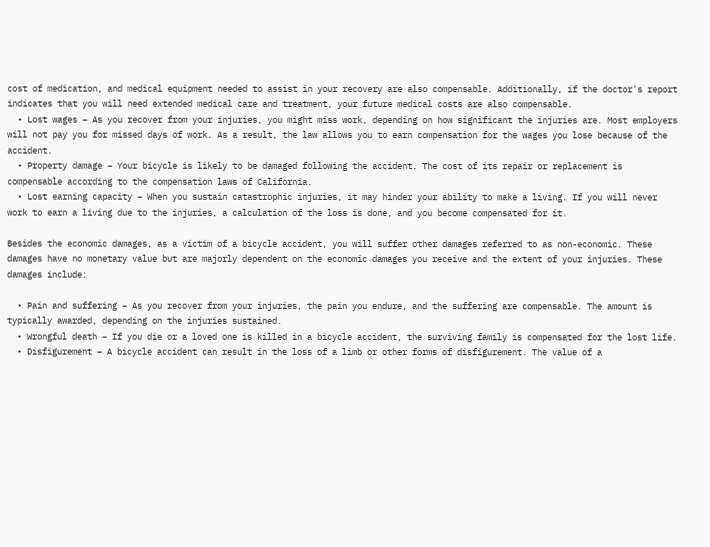cost of medication, and medical equipment needed to assist in your recovery are also compensable. Additionally, if the doctor's report indicates that you will need extended medical care and treatment, your future medical costs are also compensable.
  • Lost wages – As you recover from your injuries, you might miss work, depending on how significant the injuries are. Most employers will not pay you for missed days of work. As a result, the law allows you to earn compensation for the wages you lose because of the accident.
  • Property damage – Your bicycle is likely to be damaged following the accident. The cost of its repair or replacement is compensable according to the compensation laws of California.
  • Lost earning capacity – When you sustain catastrophic injuries, it may hinder your ability to make a living. If you will never work to earn a living due to the injuries, a calculation of the loss is done, and you become compensated for it.

Besides the economic damages, as a victim of a bicycle accident, you will suffer other damages referred to as non-economic. These damages have no monetary value but are majorly dependent on the economic damages you receive and the extent of your injuries. These damages include:

  • Pain and suffering – As you recover from your injuries, the pain you endure, and the suffering are compensable. The amount is typically awarded, depending on the injuries sustained.
  • Wrongful death – If you die or a loved one is killed in a bicycle accident, the surviving family is compensated for the lost life.
  • Disfigurement – A bicycle accident can result in the loss of a limb or other forms of disfigurement. The value of a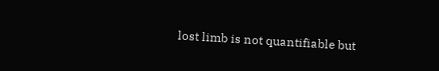lost limb is not quantifiable but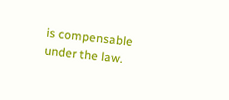is compensable under the law.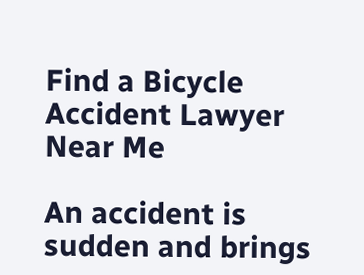Find a Bicycle Accident Lawyer Near Me

An accident is sudden and brings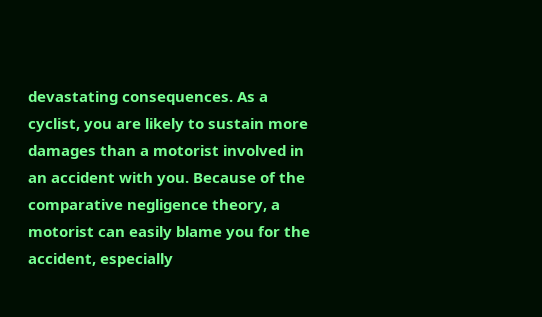devastating consequences. As a cyclist, you are likely to sustain more damages than a motorist involved in an accident with you. Because of the comparative negligence theory, a motorist can easily blame you for the accident, especially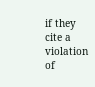if they cite a violation of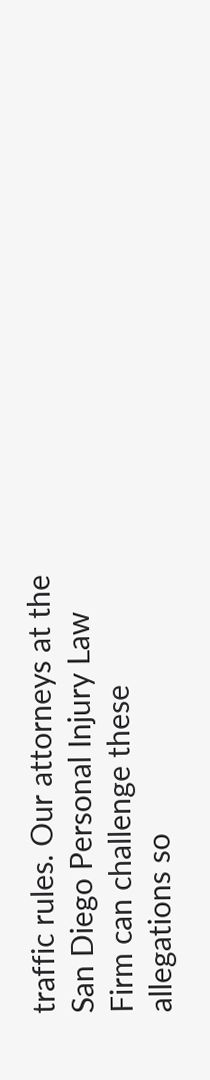traffic rules. Our attorneys at the San Diego Personal Injury Law Firm can challenge these allegations so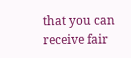that you can receive fair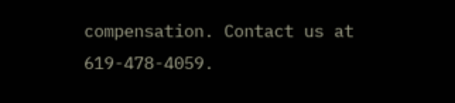compensation. Contact us at 619-478-4059.